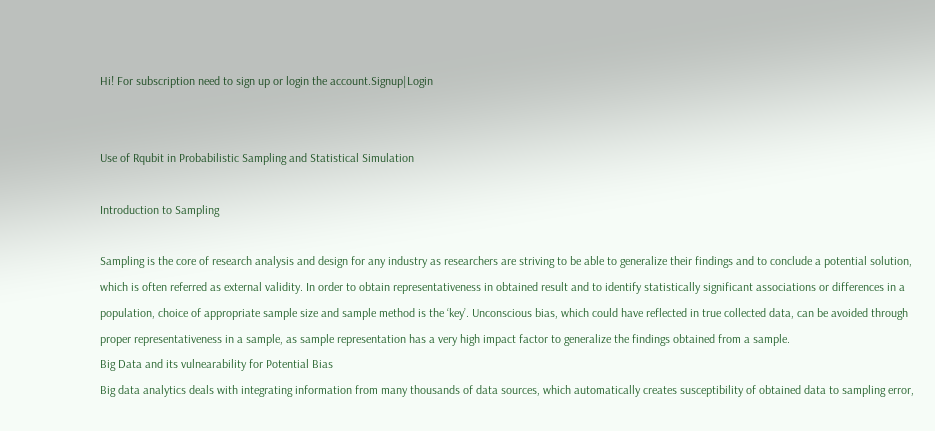Hi! For subscription need to sign up or login the account.Signup|Login


Use of Rqubit in Probabilistic Sampling and Statistical Simulation

Introduction to Sampling

Sampling is the core of research analysis and design for any industry as researchers are striving to be able to generalize their findings and to conclude a potential solution, which is often referred as external validity. In order to obtain representativeness in obtained result and to identify statistically significant associations or differences in a population, choice of appropriate sample size and sample method is the ‘key’. Unconscious bias, which could have reflected in true collected data, can be avoided through proper representativeness in a sample, as sample representation has a very high impact factor to generalize the findings obtained from a sample.
Big Data and its vulnearability for Potential Bias
Big data analytics deals with integrating information from many thousands of data sources, which automatically creates susceptibility of obtained data to sampling error,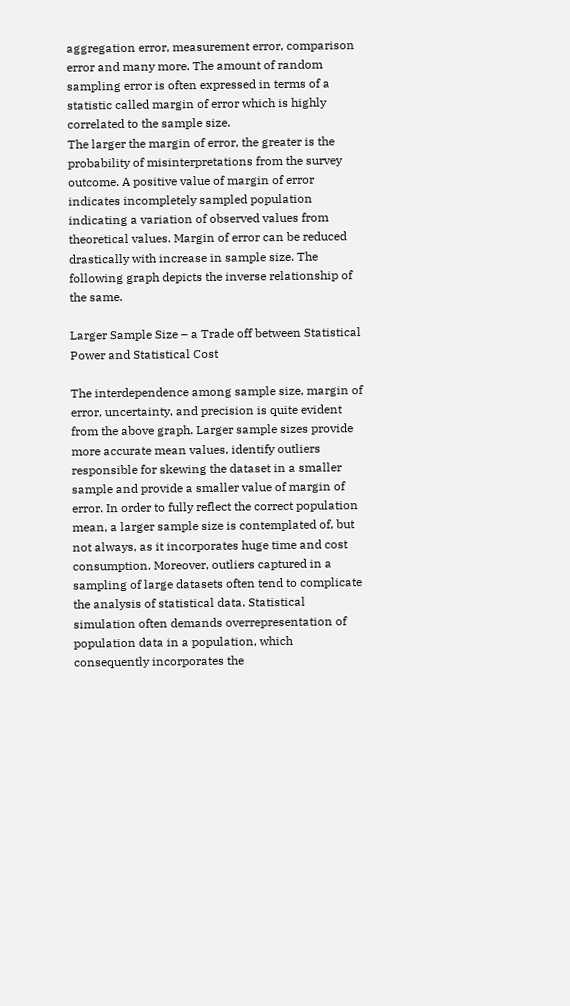aggregation error, measurement error, comparison error and many more. The amount of random sampling error is often expressed in terms of a statistic called margin of error which is highly correlated to the sample size.
The larger the margin of error, the greater is the probability of misinterpretations from the survey outcome. A positive value of margin of error indicates incompletely sampled population indicating a variation of observed values from theoretical values. Margin of error can be reduced drastically with increase in sample size. The following graph depicts the inverse relationship of the same.

Larger Sample Size – a Trade off between Statistical Power and Statistical Cost

The interdependence among sample size, margin of error, uncertainty, and precision is quite evident from the above graph. Larger sample sizes provide more accurate mean values, identify outliers responsible for skewing the dataset in a smaller sample and provide a smaller value of margin of error. In order to fully reflect the correct population mean, a larger sample size is contemplated of, but not always, as it incorporates huge time and cost consumption. Moreover, outliers captured in a sampling of large datasets often tend to complicate the analysis of statistical data. Statistical simulation often demands overrepresentation of population data in a population, which consequently incorporates the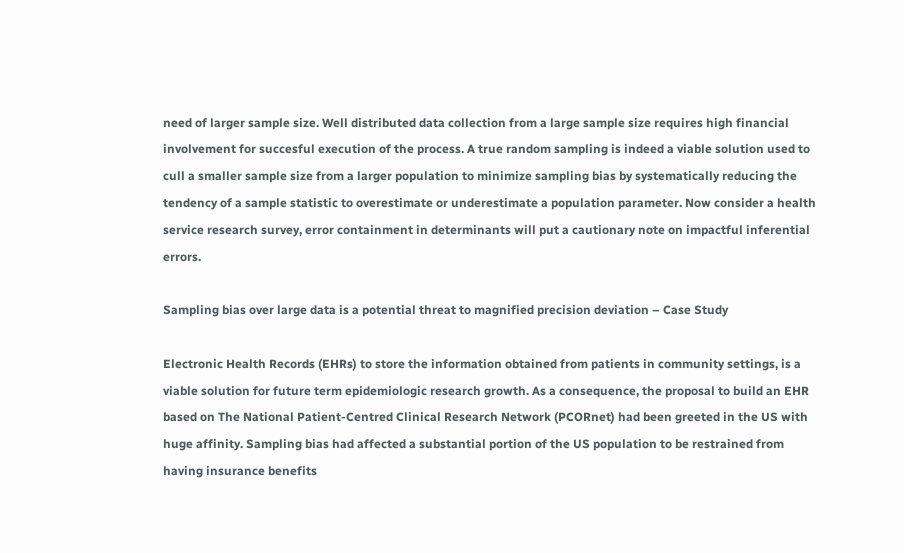need of larger sample size. Well distributed data collection from a large sample size requires high financial involvement for succesful execution of the process. A true random sampling is indeed a viable solution used to cull a smaller sample size from a larger population to minimize sampling bias by systematically reducing the tendency of a sample statistic to overestimate or underestimate a population parameter. Now consider a health service research survey, error containment in determinants will put a cautionary note on impactful inferential errors.

Sampling bias over large data is a potential threat to magnified precision deviation – Case Study

Electronic Health Records (EHRs) to store the information obtained from patients in community settings, is a viable solution for future term epidemiologic research growth. As a consequence, the proposal to build an EHR based on The National Patient-Centred Clinical Research Network (PCORnet) had been greeted in the US with huge affinity. Sampling bias had affected a substantial portion of the US population to be restrained from having insurance benefits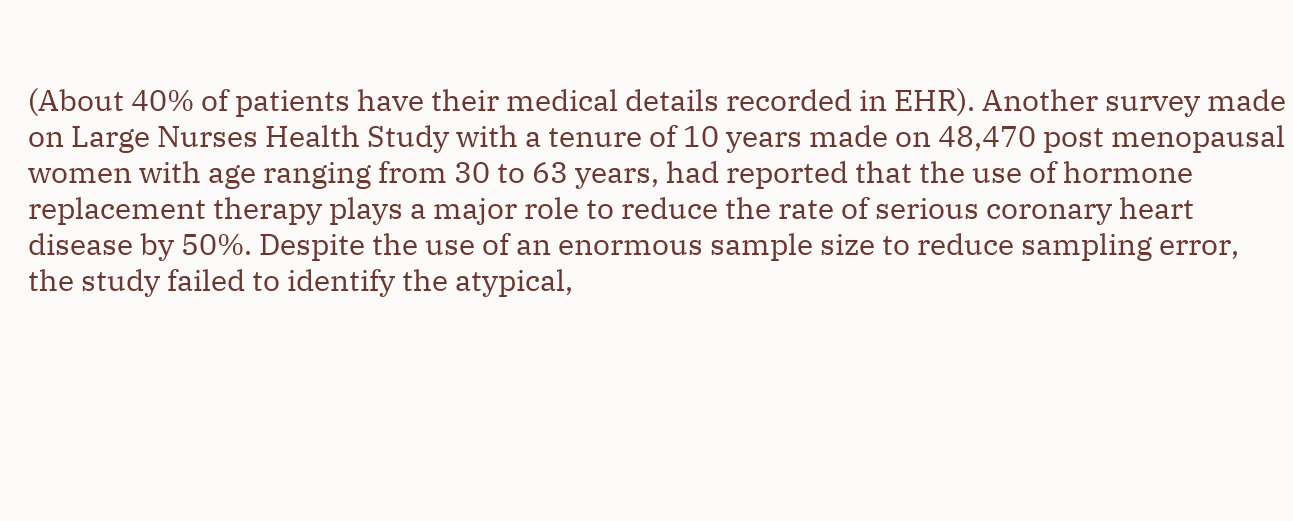(About 40% of patients have their medical details recorded in EHR). Another survey made on Large Nurses Health Study with a tenure of 10 years made on 48,470 post menopausal women with age ranging from 30 to 63 years, had reported that the use of hormone replacement therapy plays a major role to reduce the rate of serious coronary heart disease by 50%. Despite the use of an enormous sample size to reduce sampling error, the study failed to identify the atypical,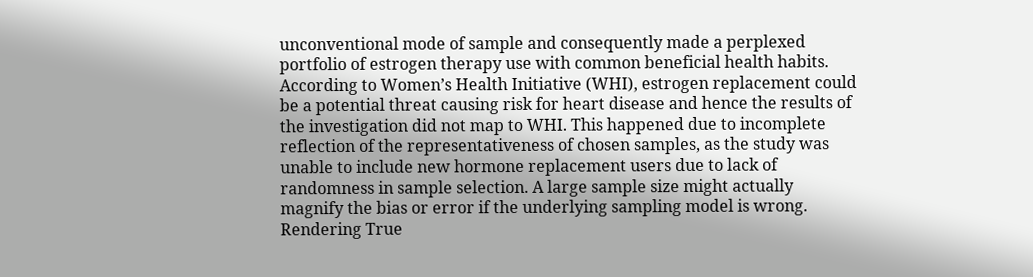unconventional mode of sample and consequently made a perplexed portfolio of estrogen therapy use with common beneficial health habits. According to Women’s Health Initiative (WHI), estrogen replacement could be a potential threat causing risk for heart disease and hence the results of the investigation did not map to WHI. This happened due to incomplete reflection of the representativeness of chosen samples, as the study was unable to include new hormone replacement users due to lack of randomness in sample selection. A large sample size might actually magnify the bias or error if the underlying sampling model is wrong.
Rendering True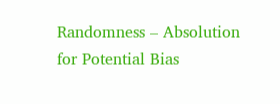Randomness – Absolution for Potential Bias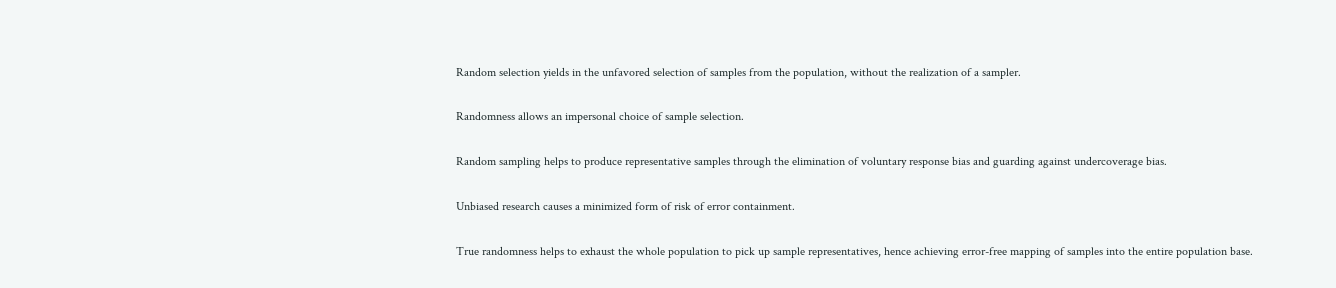Random selection yields in the unfavored selection of samples from the population, without the realization of a sampler.

Randomness allows an impersonal choice of sample selection.

Random sampling helps to produce representative samples through the elimination of voluntary response bias and guarding against undercoverage bias.

Unbiased research causes a minimized form of risk of error containment.

True randomness helps to exhaust the whole population to pick up sample representatives, hence achieving error-free mapping of samples into the entire population base.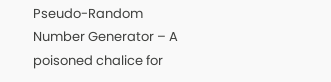Pseudo-Random Number Generator – A poisoned chalice for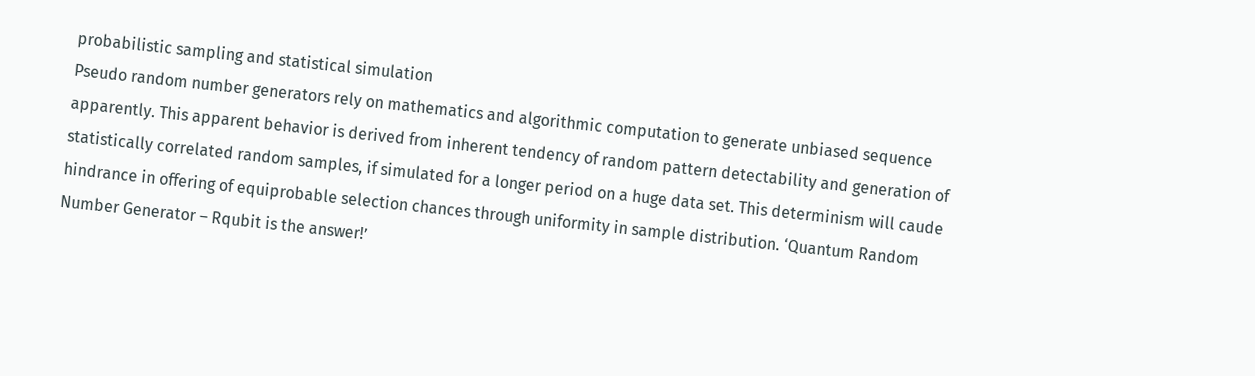probabilistic sampling and statistical simulation
Pseudo random number generators rely on mathematics and algorithmic computation to generate unbiased sequence apparently. This apparent behavior is derived from inherent tendency of random pattern detectability and generation of statistically correlated random samples, if simulated for a longer period on a huge data set. This determinism will caude hindrance in offering of equiprobable selection chances through uniformity in sample distribution. ‘Quantum Random Number Generator – Rqubit is the answer!’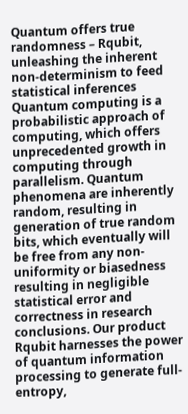Quantum offers true randomness – Rqubit, unleashing the inherent non-determinism to feed statistical inferences
Quantum computing is a probabilistic approach of computing, which offers unprecedented growth in computing through parallelism. Quantum phenomena are inherently random, resulting in generation of true random bits, which eventually will be free from any non-uniformity or biasedness resulting in negligible statistical error and correctness in research conclusions. Our product Rqubit harnesses the power of quantum information processing to generate full-entropy,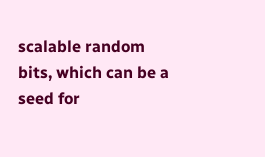scalable random bits, which can be a seed for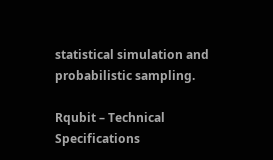statistical simulation and probabilistic sampling.

Rqubit – Technical Specifications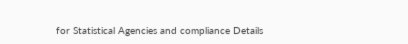for Statistical Agencies and compliance Details